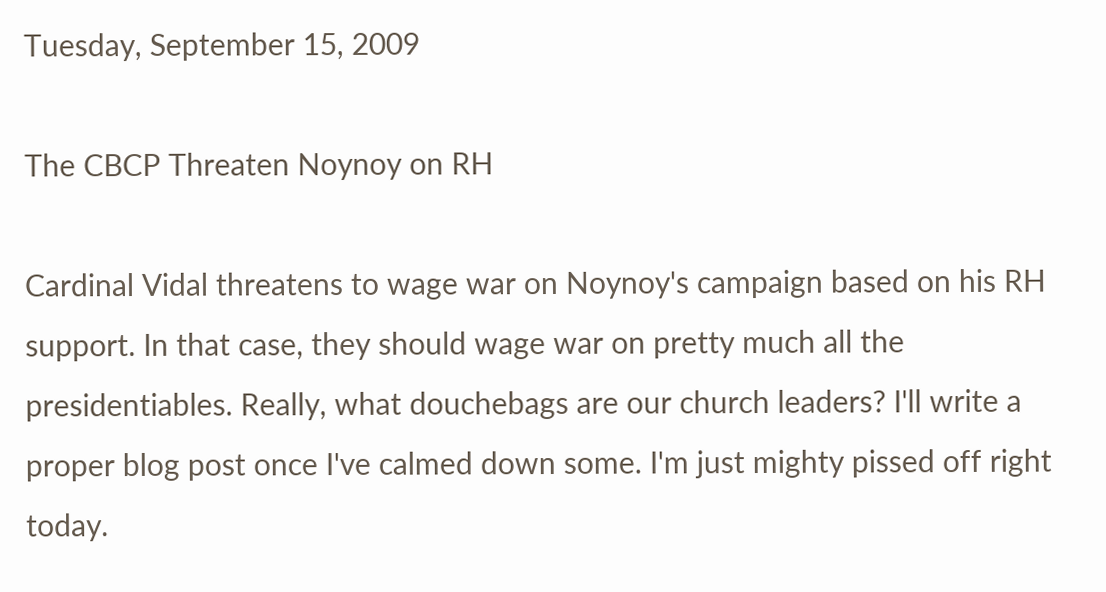Tuesday, September 15, 2009

The CBCP Threaten Noynoy on RH

Cardinal Vidal threatens to wage war on Noynoy's campaign based on his RH support. In that case, they should wage war on pretty much all the presidentiables. Really, what douchebags are our church leaders? I'll write a proper blog post once I've calmed down some. I'm just mighty pissed off right today.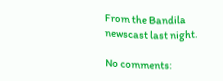From the Bandila newscast last night.

No comments: